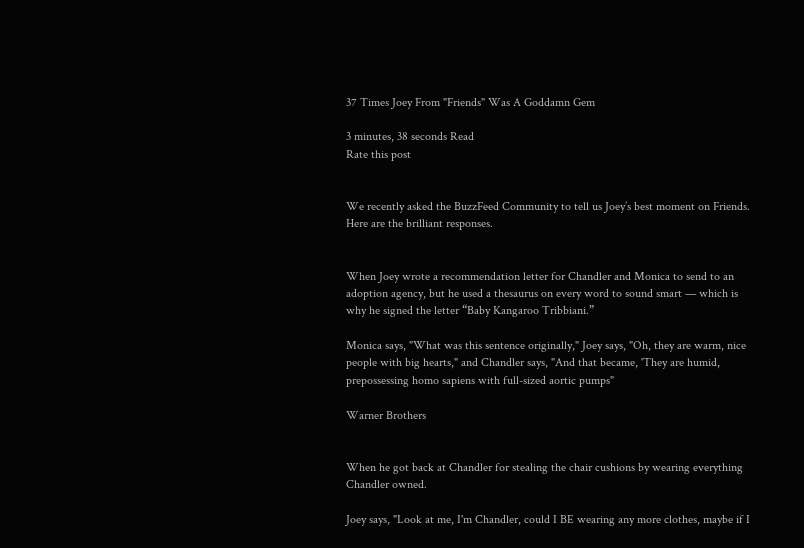37 Times Joey From "Friends" Was A Goddamn Gem

3 minutes, 38 seconds Read
Rate this post


We recently asked the BuzzFeed Community to tell us Joey’s best moment on Friends. Here are the brilliant responses.


When Joey wrote a recommendation letter for Chandler and Monica to send to an adoption agency, but he used a thesaurus on every word to sound smart — which is why he signed the letter “Baby Kangaroo Tribbiani.”

Monica says, "What was this sentence originally," Joey says, "Oh, they are warm, nice people with big hearts," and Chandler says, "And that became, 'They are humid, prepossessing homo sapiens with full-sized aortic pumps"

Warner Brothers


When he got back at Chandler for stealing the chair cushions by wearing everything Chandler owned.

Joey says, "Look at me, I'm Chandler, could I BE wearing any more clothes, maybe if I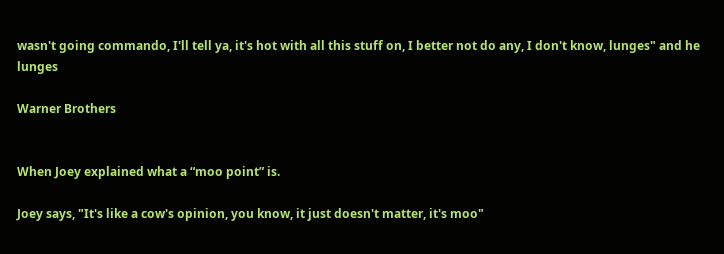wasn't going commando, I'll tell ya, it's hot with all this stuff on, I better not do any, I don't know, lunges" and he lunges

Warner Brothers


When Joey explained what a “moo point” is.

Joey says, "It's like a cow's opinion, you know, it just doesn't matter, it's moo"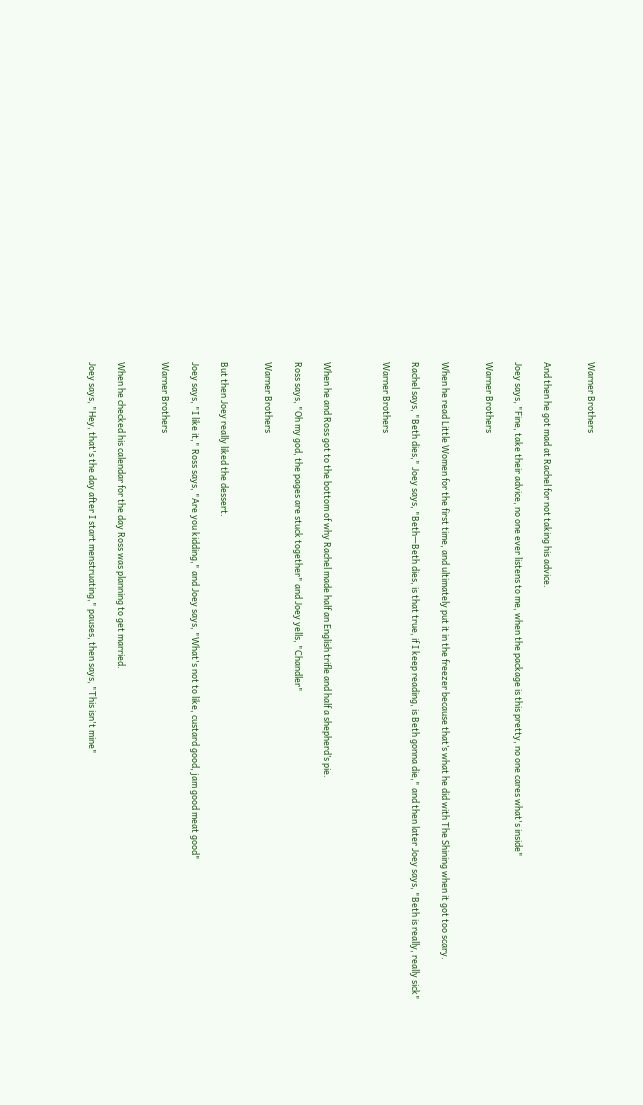Warner Brothers


And then he got mad at Rachel for not taking his advice.

Joey says, "Fine, take their advice, no one ever listens to me, when the package is this pretty, no one cares what's inside"

Warner Brothers


When he read Little Women for the first time, and ultimately put it in the freezer because that’s what he did with The Shining when it got too scary.

Rachel says, "Beth dies," Joey says, "Beth—Beth dies, is that true, if I keep reading, is Beth gonna die," and then later Joey says, "Beth is really, really sick"

Warner Brothers



When he and Ross got to the bottom of why Rachel made half an English trifle and half a shepherd’s pie.

Ross says, "Oh my god, the pages are stuck together" and Joey yells, "Chandler"

Warner Brothers


But then Joey really liked the dessert.

Joey says, "I like it," Ross says, "Are you kidding," and Joey says, "What's not to like, custard good, jam good meat good"

Warner Brothers


When he checked his calendar for the day Ross was planning to get married.

Joey says, "Hey, that's the day after I start menstruating," pauses, then says, "This isn't mine"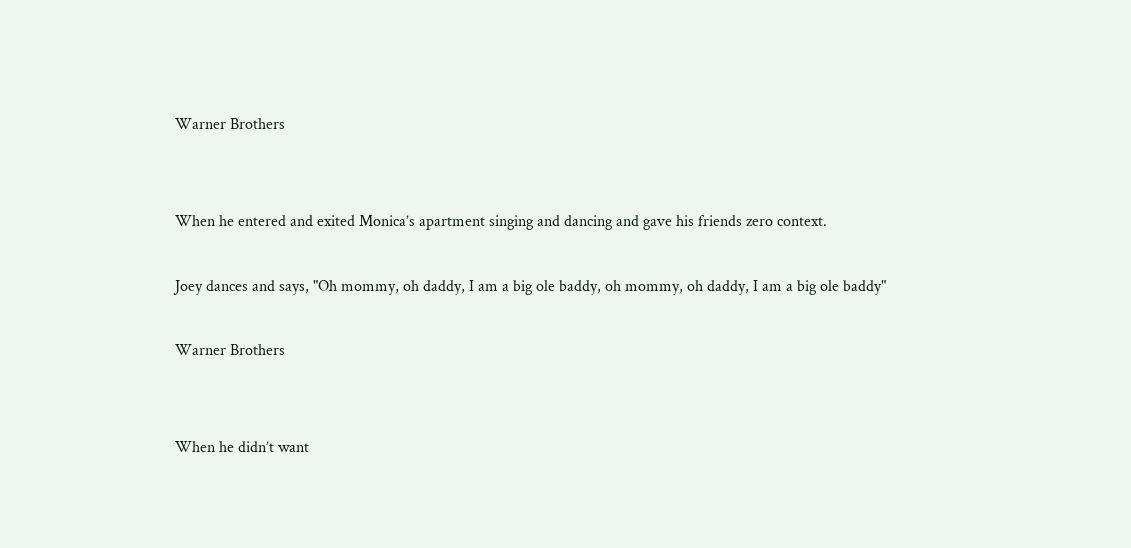Warner Brothers


When he entered and exited Monica’s apartment singing and dancing and gave his friends zero context.

Joey dances and says, "Oh mommy, oh daddy, I am a big ole baddy, oh mommy, oh daddy, I am a big ole baddy"

Warner Brothers


When he didn’t want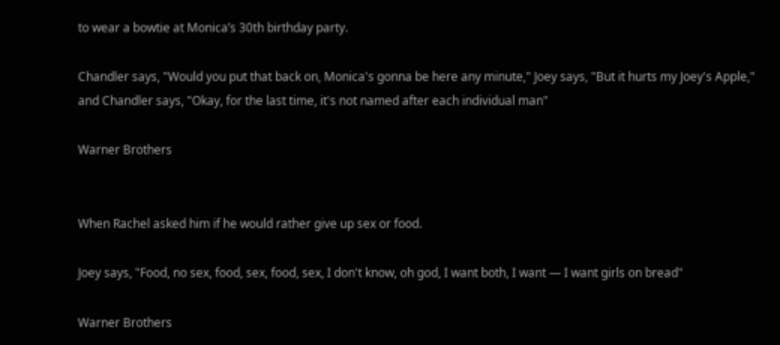to wear a bowtie at Monica’s 30th birthday party.

Chandler says, "Would you put that back on, Monica's gonna be here any minute," Joey says, "But it hurts my Joey's Apple," and Chandler says, "Okay, for the last time, it's not named after each individual man"

Warner Brothers


When Rachel asked him if he would rather give up sex or food.

Joey says, "Food, no sex, food, sex, food, sex, I don't know, oh god, I want both, I want — I want girls on bread"

Warner Brothers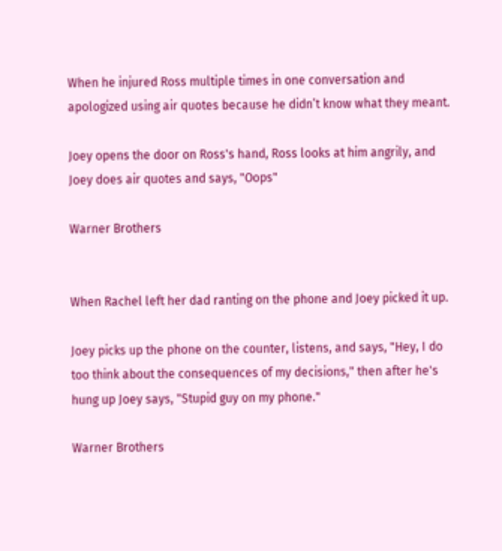When he injured Ross multiple times in one conversation and apologized using air quotes because he didn’t know what they meant.

Joey opens the door on Ross's hand, Ross looks at him angrily, and Joey does air quotes and says, "Oops"

Warner Brothers


When Rachel left her dad ranting on the phone and Joey picked it up.

Joey picks up the phone on the counter, listens, and says, "Hey, I do too think about the consequences of my decisions," then after he's hung up Joey says, "Stupid guy on my phone."

Warner Brothers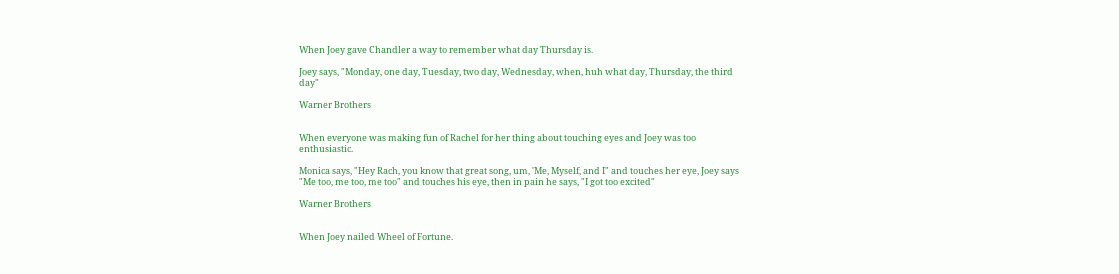When Joey gave Chandler a way to remember what day Thursday is.

Joey says, "Monday, one day, Tuesday, two day, Wednesday, when, huh what day, Thursday, the third day"

Warner Brothers


When everyone was making fun of Rachel for her thing about touching eyes and Joey was too enthusiastic.

Monica says, "Hey Rach, you know that great song, um, 'Me, Myself, and I" and touches her eye, Joey says "Me too, me too, me too" and touches his eye, then in pain he says, "I got too excited"

Warner Brothers


When Joey nailed Wheel of Fortune.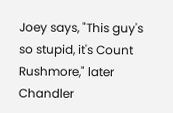Joey says, "This guy's so stupid, it's Count Rushmore," later Chandler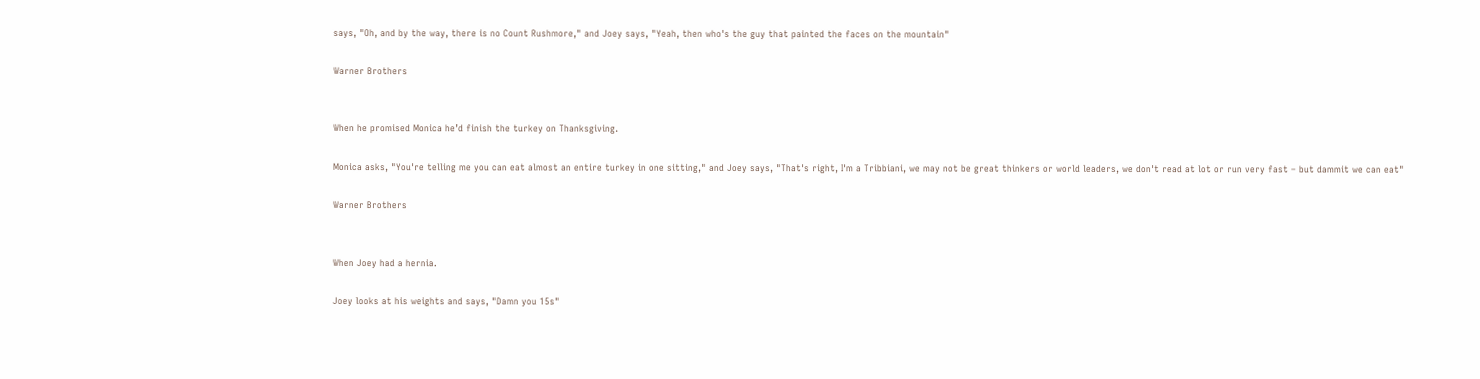says, "Oh, and by the way, there is no Count Rushmore," and Joey says, "Yeah, then who's the guy that painted the faces on the mountain"

Warner Brothers


When he promised Monica he’d finish the turkey on Thanksgiving.

Monica asks, "You're telling me you can eat almost an entire turkey in one sitting," and Joey says, "That's right, I'm a Tribbiani, we may not be great thinkers or world leaders, we don't read at lot or run very fast – but dammit we can eat"

Warner Brothers


When Joey had a hernia.

Joey looks at his weights and says, "Damn you 15s"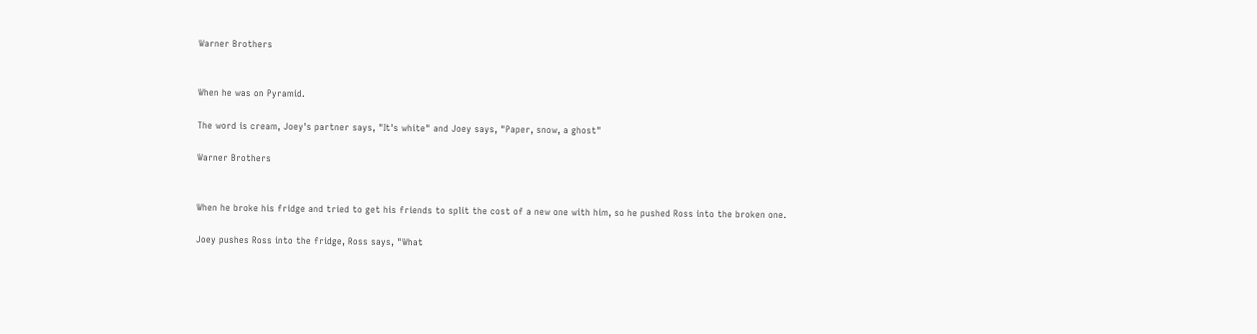Warner Brothers


When he was on Pyramid.

The word is cream, Joey's partner says, "It's white" and Joey says, "Paper, snow, a ghost"

Warner Brothers


When he broke his fridge and tried to get his friends to split the cost of a new one with him, so he pushed Ross into the broken one.

Joey pushes Ross into the fridge, Ross says, "What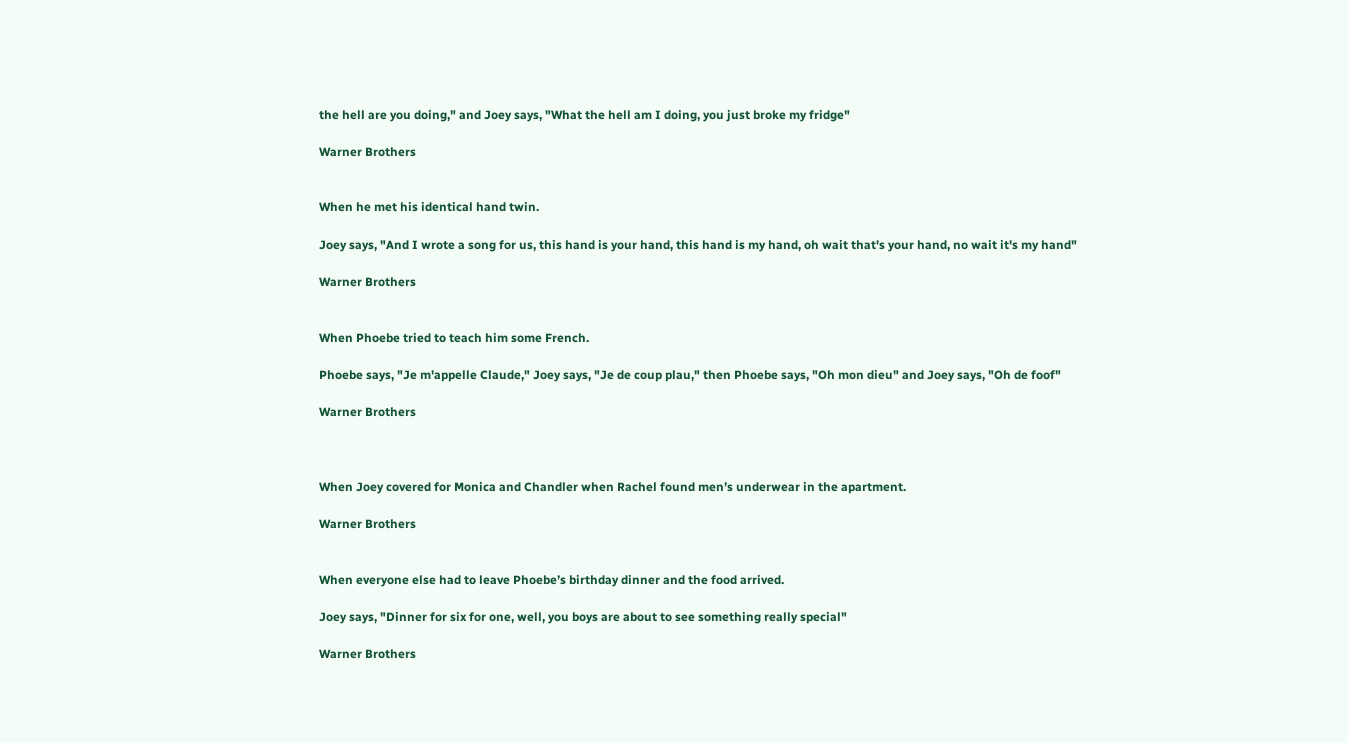the hell are you doing," and Joey says, "What the hell am I doing, you just broke my fridge"

Warner Brothers


When he met his identical hand twin.

Joey says, "And I wrote a song for us, this hand is your hand, this hand is my hand, oh wait that's your hand, no wait it's my hand"

Warner Brothers


When Phoebe tried to teach him some French.

Phoebe says, "Je m'appelle Claude," Joey says, "Je de coup plau," then Phoebe says, "Oh mon dieu" and Joey says, "Oh de foof"

Warner Brothers



When Joey covered for Monica and Chandler when Rachel found men’s underwear in the apartment.

Warner Brothers


When everyone else had to leave Phoebe’s birthday dinner and the food arrived.

Joey says, "Dinner for six for one, well, you boys are about to see something really special"

Warner Brothers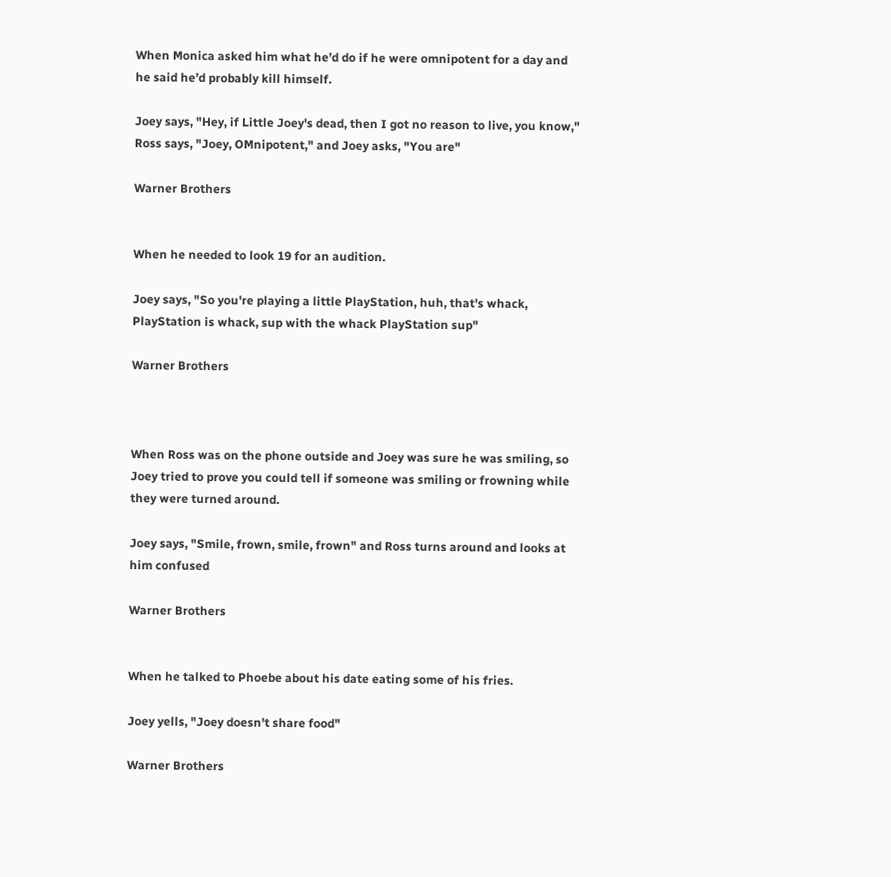When Monica asked him what he’d do if he were omnipotent for a day and he said he’d probably kill himself.

Joey says, "Hey, if Little Joey's dead, then I got no reason to live, you know," Ross says, "Joey, OMnipotent," and Joey asks, "You are"

Warner Brothers


When he needed to look 19 for an audition.

Joey says, "So you're playing a little PlayStation, huh, that's whack, PlayStation is whack, sup with the whack PlayStation sup"

Warner Brothers



When Ross was on the phone outside and Joey was sure he was smiling, so Joey tried to prove you could tell if someone was smiling or frowning while they were turned around.

Joey says, "Smile, frown, smile, frown" and Ross turns around and looks at him confused

Warner Brothers


When he talked to Phoebe about his date eating some of his fries.

Joey yells, "Joey doesn't share food"

Warner Brothers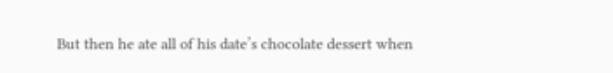But then he ate all of his date’s chocolate dessert when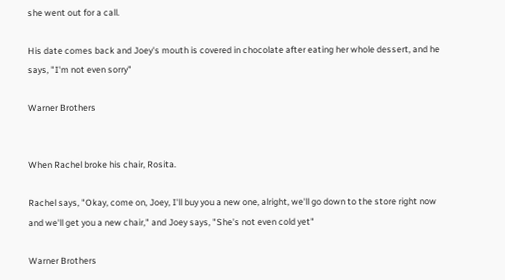she went out for a call.

His date comes back and Joey's mouth is covered in chocolate after eating her whole dessert, and he says, "I'm not even sorry"

Warner Brothers


When Rachel broke his chair, Rosita.

Rachel says, "Okay, come on, Joey, I'll buy you a new one, alright, we'll go down to the store right now and we'll get you a new chair," and Joey says, "She's not even cold yet"

Warner Brothers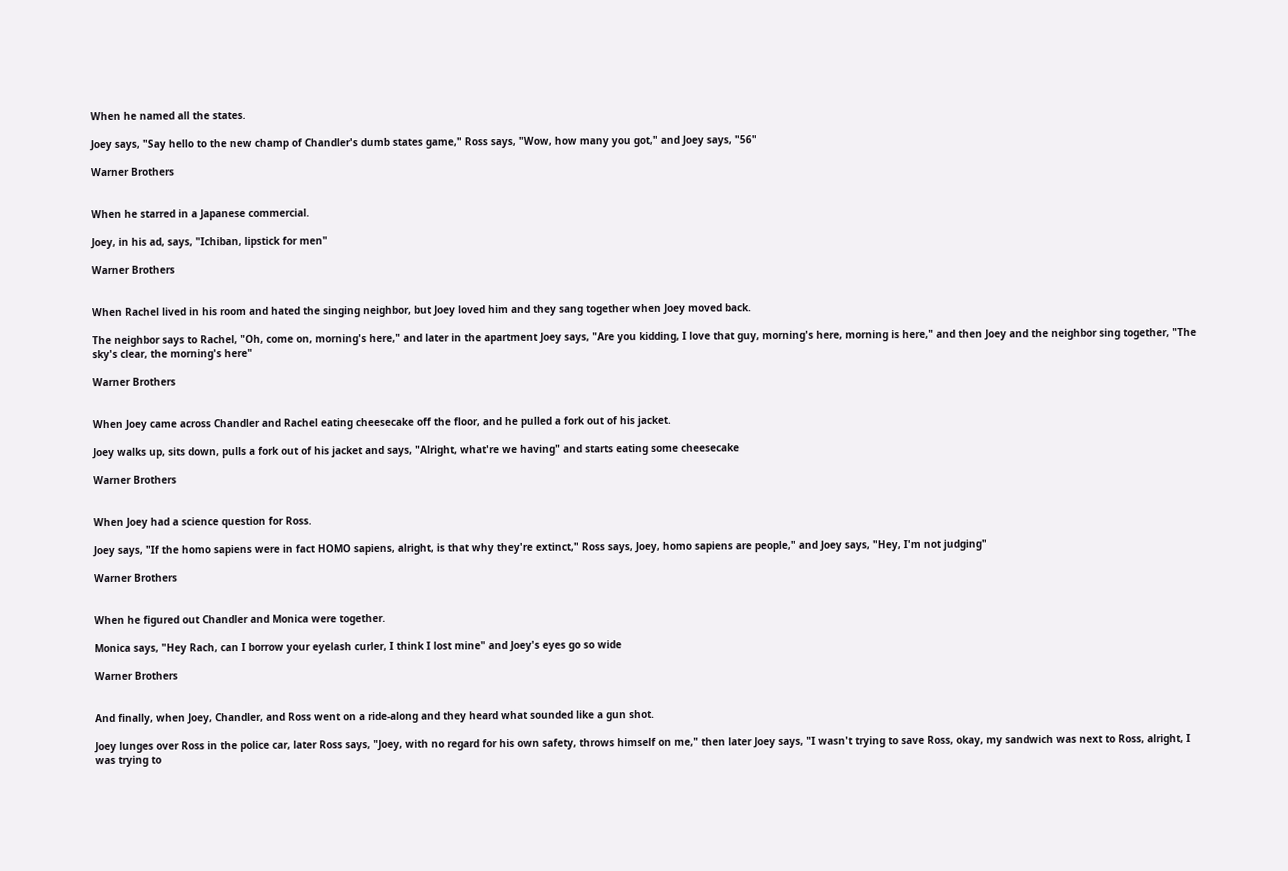When he named all the states.

Joey says, "Say hello to the new champ of Chandler's dumb states game," Ross says, "Wow, how many you got," and Joey says, "56"

Warner Brothers


When he starred in a Japanese commercial.

Joey, in his ad, says, "Ichiban, lipstick for men"

Warner Brothers


When Rachel lived in his room and hated the singing neighbor, but Joey loved him and they sang together when Joey moved back.

The neighbor says to Rachel, "Oh, come on, morning's here," and later in the apartment Joey says, "Are you kidding, I love that guy, morning's here, morning is here," and then Joey and the neighbor sing together, "The sky's clear, the morning's here"

Warner Brothers


When Joey came across Chandler and Rachel eating cheesecake off the floor, and he pulled a fork out of his jacket.

Joey walks up, sits down, pulls a fork out of his jacket and says, "Alright, what're we having" and starts eating some cheesecake

Warner Brothers


When Joey had a science question for Ross.

Joey says, "If the homo sapiens were in fact HOMO sapiens, alright, is that why they're extinct," Ross says, Joey, homo sapiens are people," and Joey says, "Hey, I'm not judging"

Warner Brothers


When he figured out Chandler and Monica were together.

Monica says, "Hey Rach, can I borrow your eyelash curler, I think I lost mine" and Joey's eyes go so wide

Warner Brothers


And finally, when Joey, Chandler, and Ross went on a ride-along and they heard what sounded like a gun shot.

Joey lunges over Ross in the police car, later Ross says, "Joey, with no regard for his own safety, throws himself on me," then later Joey says, "I wasn't trying to save Ross, okay, my sandwich was next to Ross, alright, I was trying to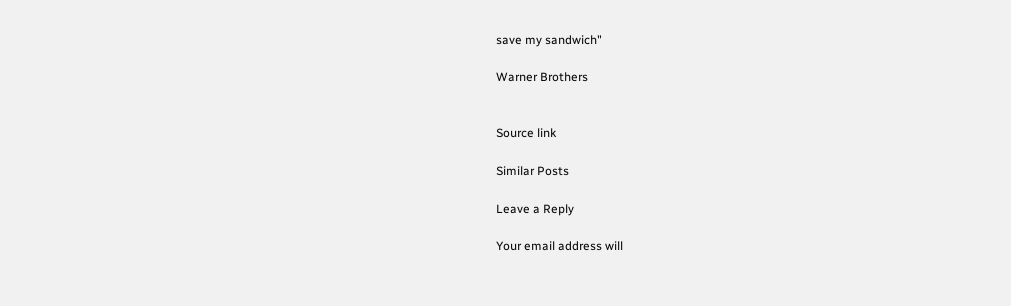save my sandwich"

Warner Brothers


Source link

Similar Posts

Leave a Reply

Your email address will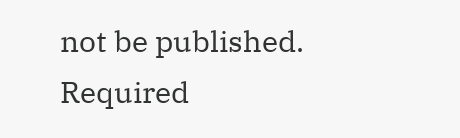not be published. Required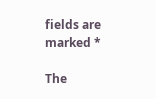fields are marked *

The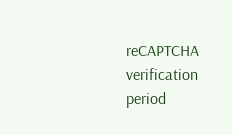reCAPTCHA verification period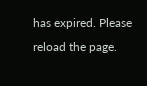has expired. Please reload the page.